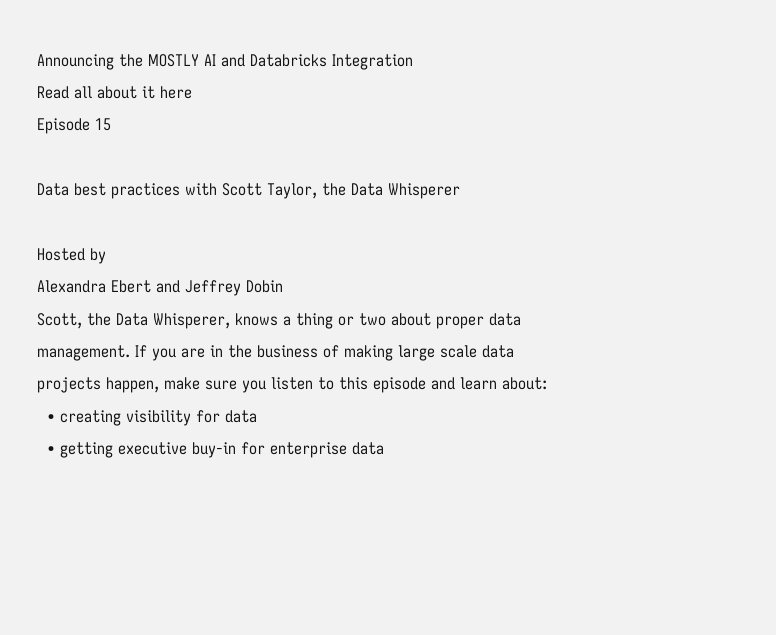Announcing the MOSTLY AI and Databricks Integration
Read all about it here
Episode 15

Data best practices with Scott Taylor, the Data Whisperer

Hosted by
Alexandra Ebert and Jeffrey Dobin
Scott, the Data Whisperer, knows a thing or two about proper data management. If you are in the business of making large scale data projects happen, make sure you listen to this episode and learn about:
  • creating visibility for data
  • getting executive buy-in for enterprise data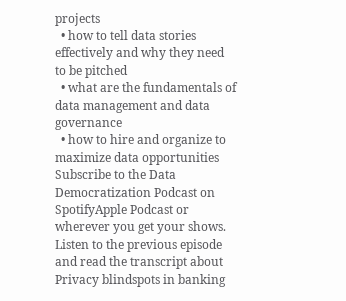projects
  • how to tell data stories effectively and why they need to be pitched
  • what are the fundamentals of data management and data governance
  • how to hire and organize to maximize data opportunities
Subscribe to the Data Democratization Podcast on SpotifyApple Podcast or wherever you get your shows. Listen to the previous episode and read the transcript about Privacy blindspots in banking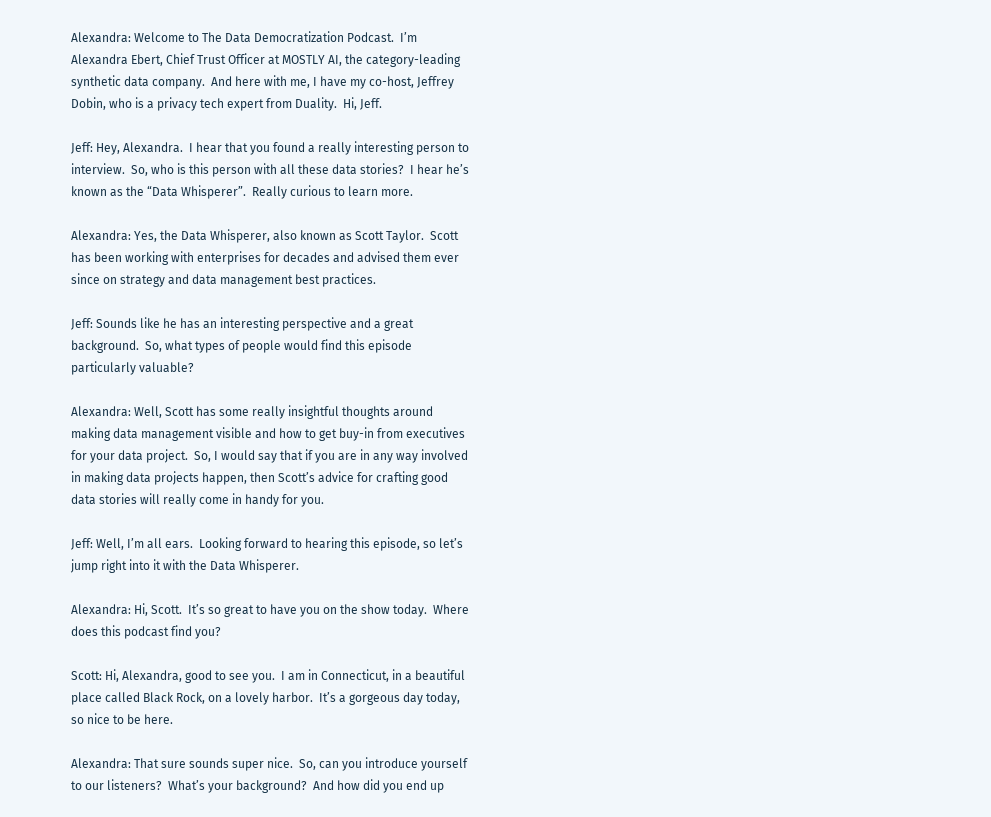Alexandra: Welcome to The Data Democratization Podcast.  I’m Alexandra Ebert, Chief Trust Officer at MOSTLY AI, the category-leading synthetic data company.  And here with me, I have my co-host, Jeffrey Dobin, who is a privacy tech expert from Duality.  Hi, Jeff.

Jeff: Hey, Alexandra.  I hear that you found a really interesting person to interview.  So, who is this person with all these data stories?  I hear he’s known as the “Data Whisperer”.  Really curious to learn more.

Alexandra: Yes, the Data Whisperer, also known as Scott Taylor.  Scott has been working with enterprises for decades and advised them ever since on strategy and data management best practices.

Jeff: Sounds like he has an interesting perspective and a great background.  So, what types of people would find this episode particularly valuable?

Alexandra: Well, Scott has some really insightful thoughts around making data management visible and how to get buy-in from executives for your data project.  So, I would say that if you are in any way involved in making data projects happen, then Scott’s advice for crafting good data stories will really come in handy for you.

Jeff: Well, I’m all ears.  Looking forward to hearing this episode, so let’s jump right into it with the Data Whisperer.

Alexandra: Hi, Scott.  It’s so great to have you on the show today.  Where does this podcast find you?

Scott: Hi, Alexandra, good to see you.  I am in Connecticut, in a beautiful place called Black Rock, on a lovely harbor.  It’s a gorgeous day today, so nice to be here.

Alexandra: That sure sounds super nice.  So, can you introduce yourself to our listeners?  What’s your background?  And how did you end up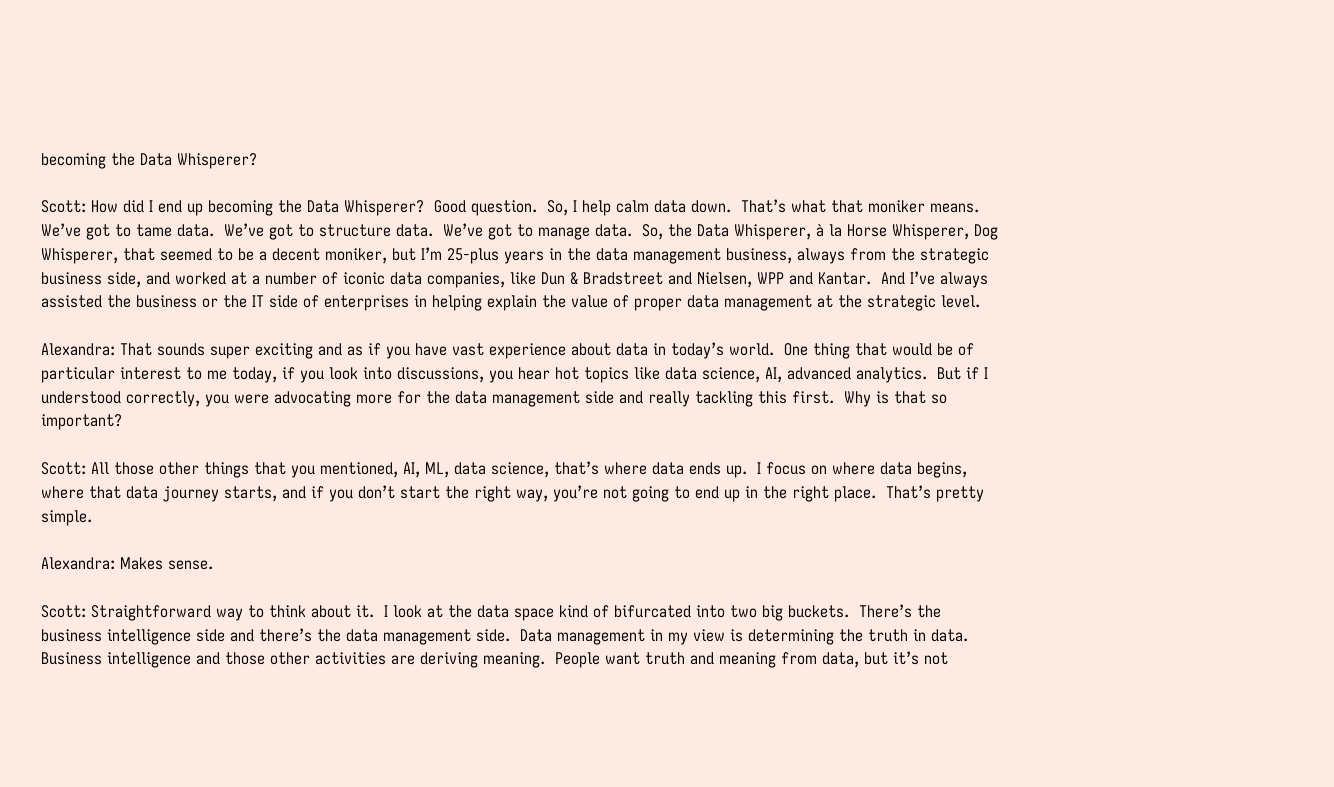becoming the Data Whisperer?

Scott: How did I end up becoming the Data Whisperer?  Good question.  So, I help calm data down.  That’s what that moniker means.  We’ve got to tame data.  We’ve got to structure data.  We’ve got to manage data.  So, the Data Whisperer, à la Horse Whisperer, Dog Whisperer, that seemed to be a decent moniker, but I’m 25-plus years in the data management business, always from the strategic business side, and worked at a number of iconic data companies, like Dun & Bradstreet and Nielsen, WPP and Kantar.  And I’ve always assisted the business or the IT side of enterprises in helping explain the value of proper data management at the strategic level.

Alexandra: That sounds super exciting and as if you have vast experience about data in today’s world.  One thing that would be of particular interest to me today, if you look into discussions, you hear hot topics like data science, AI, advanced analytics.  But if I understood correctly, you were advocating more for the data management side and really tackling this first.  Why is that so important?

Scott: All those other things that you mentioned, AI, ML, data science, that’s where data ends up.  I focus on where data begins, where that data journey starts, and if you don’t start the right way, you’re not going to end up in the right place.  That’s pretty simple.

Alexandra: Makes sense.

Scott: Straightforward way to think about it.  I look at the data space kind of bifurcated into two big buckets.  There’s the business intelligence side and there’s the data management side.  Data management in my view is determining the truth in data.  Business intelligence and those other activities are deriving meaning.  People want truth and meaning from data, but it’s not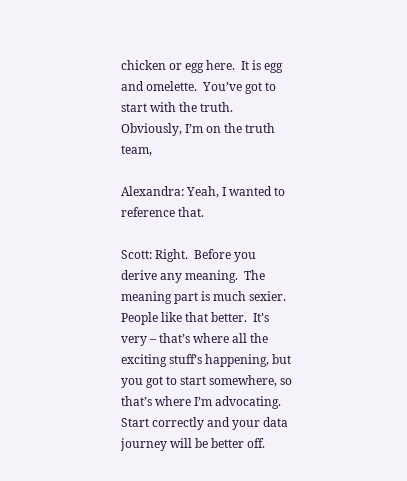chicken or egg here.  It is egg and omelette.  You’ve got to start with the truth.  Obviously, I’m on the truth team,

Alexandra: Yeah, I wanted to reference that.

Scott: Right.  Before you derive any meaning.  The meaning part is much sexier.  People like that better.  It’s very – that’s where all the exciting stuff’s happening, but you got to start somewhere, so that’s where I’m advocating.  Start correctly and your data journey will be better off.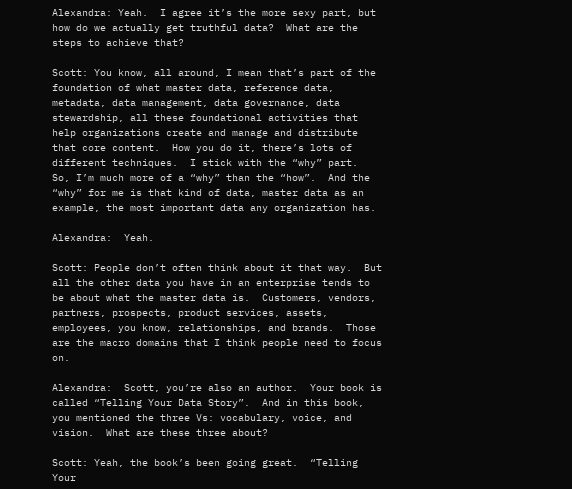Alexandra: Yeah.  I agree it’s the more sexy part, but how do we actually get truthful data?  What are the steps to achieve that?

Scott: You know, all around, I mean that’s part of the foundation of what master data, reference data, metadata, data management, data governance, data stewardship, all these foundational activities that help organizations create and manage and distribute that core content.  How you do it, there’s lots of different techniques.  I stick with the “why” part.  So, I’m much more of a “why” than the “how”.  And the “why” for me is that kind of data, master data as an example, the most important data any organization has.

Alexandra:  Yeah.

Scott: People don’t often think about it that way.  But all the other data you have in an enterprise tends to be about what the master data is.  Customers, vendors, partners, prospects, product services, assets, employees, you know, relationships, and brands.  Those are the macro domains that I think people need to focus on.

Alexandra:  Scott, you’re also an author.  Your book is called “Telling Your Data Story”.  And in this book, you mentioned the three Vs: vocabulary, voice, and vision.  What are these three about?

Scott: Yeah, the book’s been going great.  “Telling Your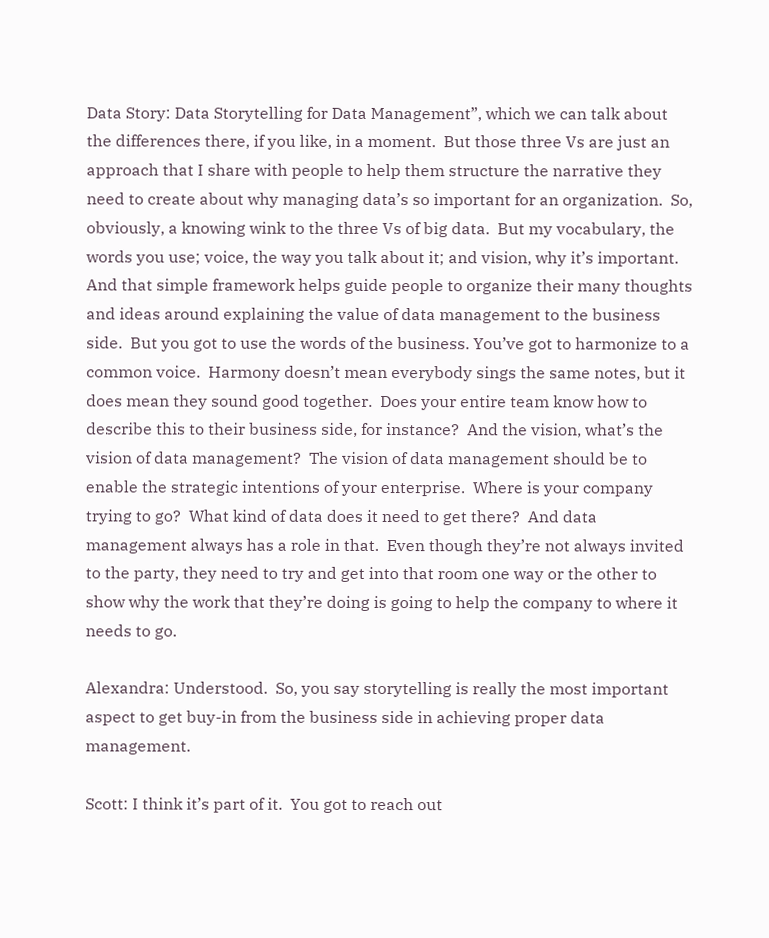Data Story: Data Storytelling for Data Management”, which we can talk about the differences there, if you like, in a moment.  But those three Vs are just an approach that I share with people to help them structure the narrative they need to create about why managing data’s so important for an organization.  So, obviously, a knowing wink to the three Vs of big data.  But my vocabulary, the words you use; voice, the way you talk about it; and vision, why it’s important.  And that simple framework helps guide people to organize their many thoughts and ideas around explaining the value of data management to the business side.  But you got to use the words of the business. You’ve got to harmonize to a common voice.  Harmony doesn’t mean everybody sings the same notes, but it does mean they sound good together.  Does your entire team know how to describe this to their business side, for instance?  And the vision, what’s the vision of data management?  The vision of data management should be to enable the strategic intentions of your enterprise.  Where is your company trying to go?  What kind of data does it need to get there?  And data management always has a role in that.  Even though they’re not always invited to the party, they need to try and get into that room one way or the other to show why the work that they’re doing is going to help the company to where it needs to go.

Alexandra: Understood.  So, you say storytelling is really the most important aspect to get buy-in from the business side in achieving proper data management.

Scott: I think it’s part of it.  You got to reach out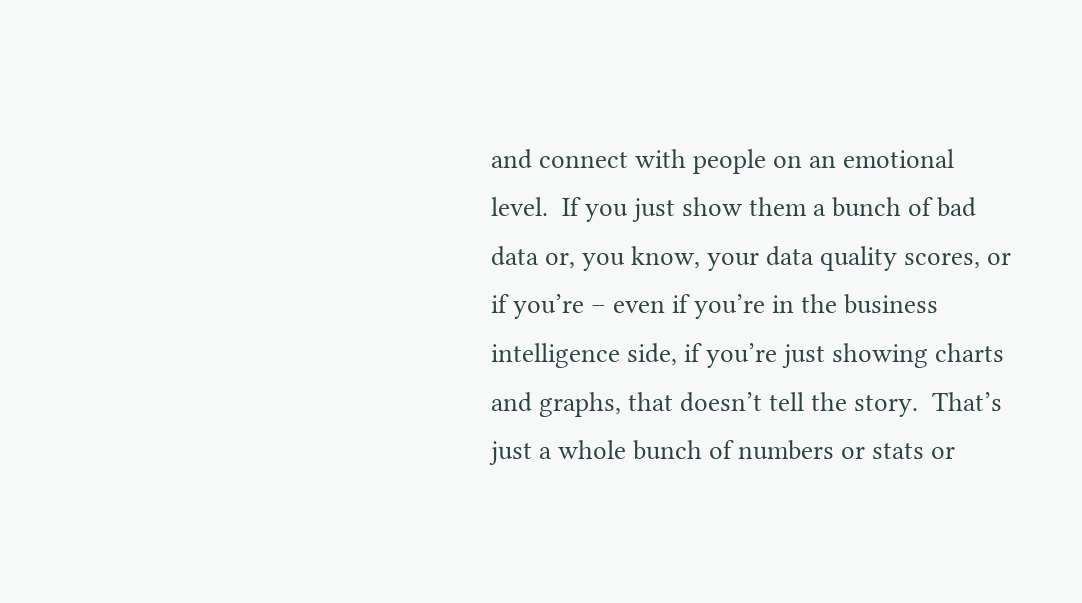and connect with people on an emotional level.  If you just show them a bunch of bad data or, you know, your data quality scores, or if you’re – even if you’re in the business intelligence side, if you’re just showing charts and graphs, that doesn’t tell the story.  That’s just a whole bunch of numbers or stats or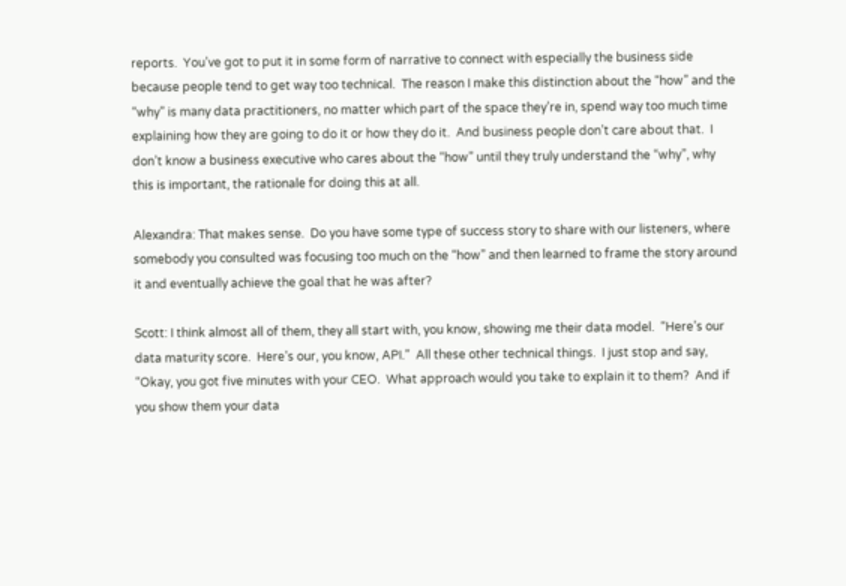reports.  You’ve got to put it in some form of narrative to connect with especially the business side because people tend to get way too technical.  The reason I make this distinction about the “how” and the “why” is many data practitioners, no matter which part of the space they’re in, spend way too much time explaining how they are going to do it or how they do it.  And business people don’t care about that.  I don’t know a business executive who cares about the “how” until they truly understand the “why”, why this is important, the rationale for doing this at all.

Alexandra: That makes sense.  Do you have some type of success story to share with our listeners, where somebody you consulted was focusing too much on the “how” and then learned to frame the story around it and eventually achieve the goal that he was after?

Scott: I think almost all of them, they all start with, you know, showing me their data model.  “Here’s our data maturity score.  Here’s our, you know, API.”  All these other technical things.  I just stop and say, “Okay, you got five minutes with your CEO.  What approach would you take to explain it to them?  And if you show them your data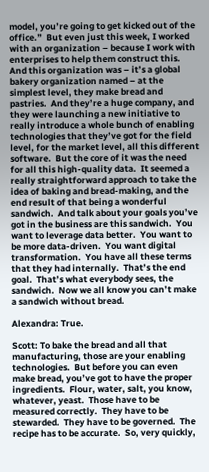model, you’re going to get kicked out of the office.”  But even just this week, I worked with an organization – because I work with enterprises to help them construct this.  And this organization was – it’s a global bakery organization named – at the simplest level, they make bread and pastries.  And they’re a huge company, and they were launching a new initiative to really introduce a whole bunch of enabling technologies that they’ve got for the field level, for the market level, all this different software.  But the core of it was the need for all this high-quality data.  It seemed a really straightforward approach to take the idea of baking and bread-making, and the end result of that being a wonderful sandwich.  And talk about your goals you’ve got in the business are this sandwich.  You want to leverage data better.  You want to be more data-driven.  You want digital transformation.  You have all these terms that they had internally.  That’s the end goal.  That’s what everybody sees, the sandwich.  Now we all know you can’t make a sandwich without bread.

Alexandra: True.

Scott: To bake the bread and all that manufacturing, those are your enabling technologies.  But before you can even make bread, you’ve got to have the proper ingredients.  Flour, water, salt, you know, whatever, yeast.  Those have to be measured correctly.  They have to be stewarded.  They have to be governed.  The recipe has to be accurate.  So, very quickly,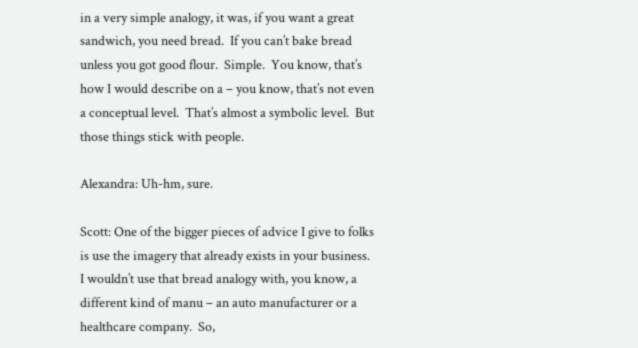in a very simple analogy, it was, if you want a great sandwich, you need bread.  If you can’t bake bread unless you got good flour.  Simple.  You know, that’s how I would describe on a – you know, that’s not even a conceptual level.  That’s almost a symbolic level.  But those things stick with people.

Alexandra: Uh-hm, sure.

Scott: One of the bigger pieces of advice I give to folks is use the imagery that already exists in your business.  I wouldn’t use that bread analogy with, you know, a different kind of manu – an auto manufacturer or a healthcare company.  So,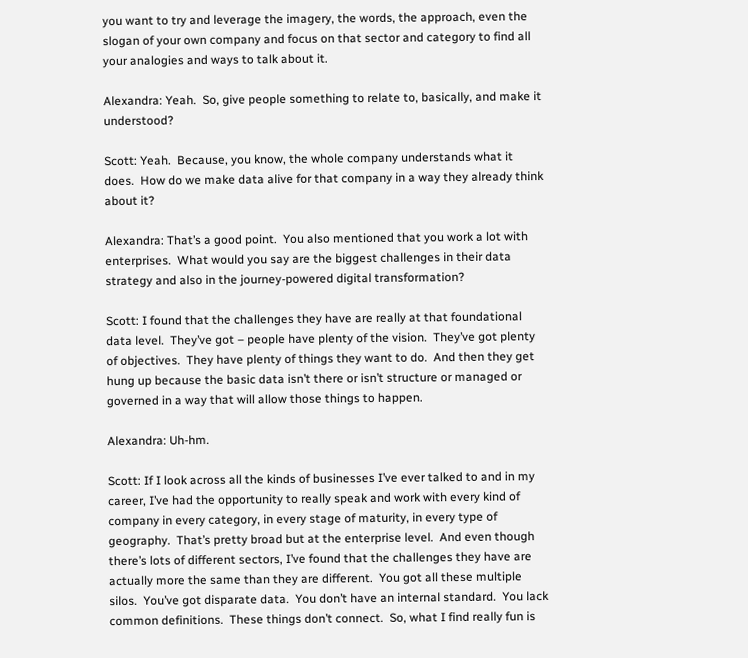you want to try and leverage the imagery, the words, the approach, even the slogan of your own company and focus on that sector and category to find all your analogies and ways to talk about it.

Alexandra: Yeah.  So, give people something to relate to, basically, and make it understood?

Scott: Yeah.  Because, you know, the whole company understands what it does.  How do we make data alive for that company in a way they already think about it?

Alexandra: That’s a good point.  You also mentioned that you work a lot with enterprises.  What would you say are the biggest challenges in their data strategy and also in the journey-powered digital transformation?

Scott: I found that the challenges they have are really at that foundational data level.  They’ve got – people have plenty of the vision.  They’ve got plenty of objectives.  They have plenty of things they want to do.  And then they get hung up because the basic data isn’t there or isn’t structure or managed or governed in a way that will allow those things to happen.

Alexandra: Uh-hm.

Scott: If I look across all the kinds of businesses I’ve ever talked to and in my career, I’ve had the opportunity to really speak and work with every kind of company in every category, in every stage of maturity, in every type of geography.  That’s pretty broad but at the enterprise level.  And even though there’s lots of different sectors, I’ve found that the challenges they have are actually more the same than they are different.  You got all these multiple silos.  You’ve got disparate data.  You don’t have an internal standard.  You lack common definitions.  These things don’t connect.  So, what I find really fun is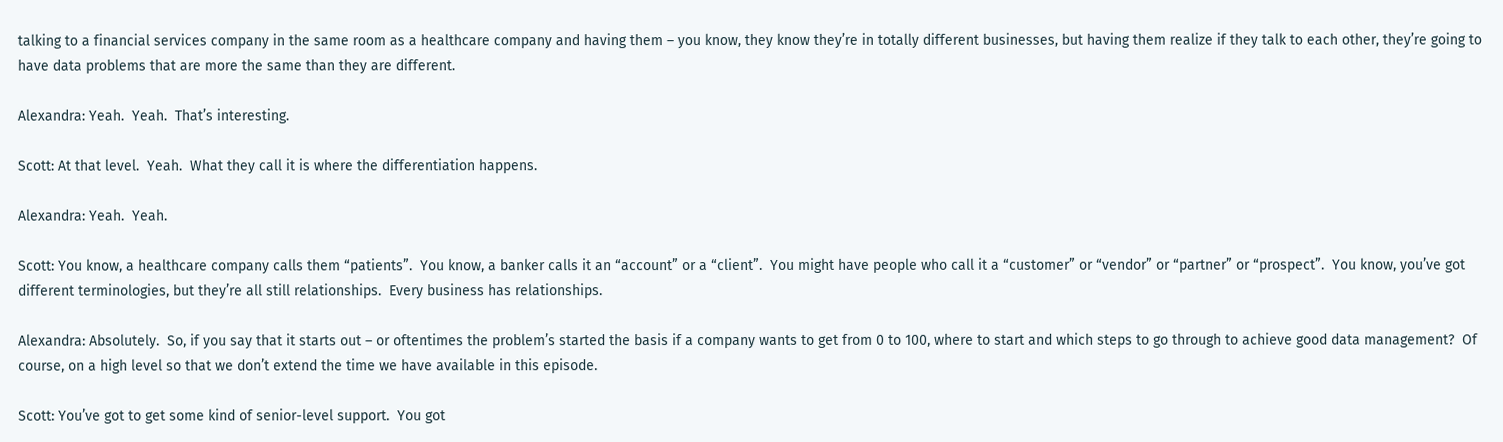talking to a financial services company in the same room as a healthcare company and having them – you know, they know they’re in totally different businesses, but having them realize if they talk to each other, they’re going to have data problems that are more the same than they are different.

Alexandra: Yeah.  Yeah.  That’s interesting.

Scott: At that level.  Yeah.  What they call it is where the differentiation happens.

Alexandra: Yeah.  Yeah.

Scott: You know, a healthcare company calls them “patients”.  You know, a banker calls it an “account” or a “client”.  You might have people who call it a “customer” or “vendor” or “partner” or “prospect”.  You know, you’ve got different terminologies, but they’re all still relationships.  Every business has relationships.

Alexandra: Absolutely.  So, if you say that it starts out – or oftentimes the problem’s started the basis if a company wants to get from 0 to 100, where to start and which steps to go through to achieve good data management?  Of course, on a high level so that we don’t extend the time we have available in this episode.

Scott: You’ve got to get some kind of senior-level support.  You got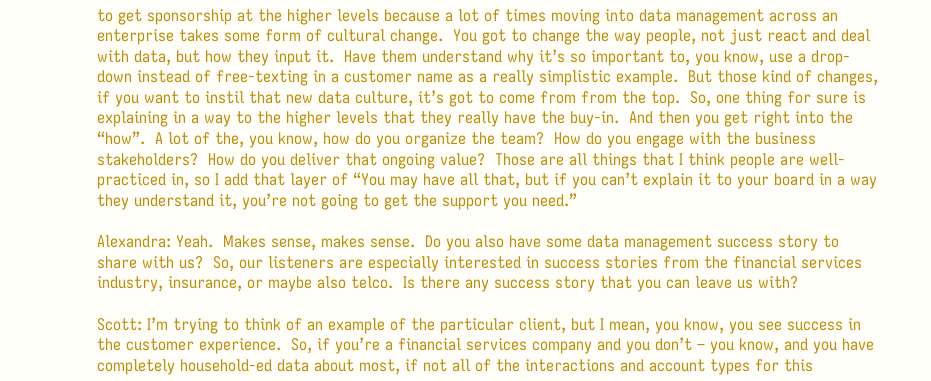to get sponsorship at the higher levels because a lot of times moving into data management across an enterprise takes some form of cultural change.  You got to change the way people, not just react and deal with data, but how they input it.  Have them understand why it’s so important to, you know, use a drop-down instead of free-texting in a customer name as a really simplistic example.  But those kind of changes, if you want to instil that new data culture, it’s got to come from from the top.  So, one thing for sure is explaining in a way to the higher levels that they really have the buy-in.  And then you get right into the “how”.  A lot of the, you know, how do you organize the team?  How do you engage with the business stakeholders?  How do you deliver that ongoing value?  Those are all things that I think people are well-practiced in, so I add that layer of “You may have all that, but if you can’t explain it to your board in a way they understand it, you’re not going to get the support you need.”

Alexandra: Yeah.  Makes sense, makes sense.  Do you also have some data management success story to share with us?  So, our listeners are especially interested in success stories from the financial services industry, insurance, or maybe also telco.  Is there any success story that you can leave us with?

Scott: I’m trying to think of an example of the particular client, but I mean, you know, you see success in the customer experience.  So, if you’re a financial services company and you don’t – you know, and you have completely household-ed data about most, if not all of the interactions and account types for this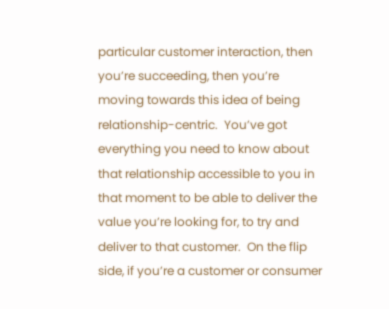particular customer interaction, then you’re succeeding, then you’re moving towards this idea of being relationship-centric.  You’ve got everything you need to know about that relationship accessible to you in that moment to be able to deliver the value you’re looking for, to try and deliver to that customer.  On the flip side, if you’re a customer or consumer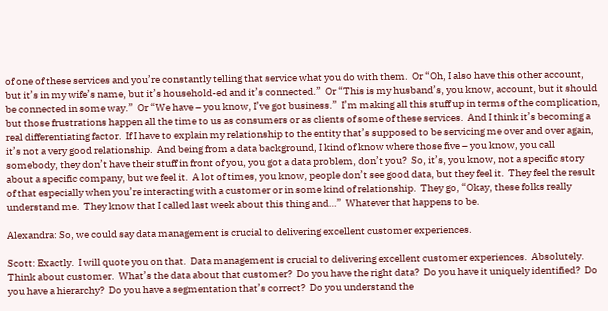of one of these services and you’re constantly telling that service what you do with them.  Or “Oh, I also have this other account, but it’s in my wife’s name, but it’s household-ed and it’s connected.”  Or “This is my husband’s, you know, account, but it should be connected in some way.”  Or “We have – you know, I’ve got business.”  I’m making all this stuff up in terms of the complication, but those frustrations happen all the time to us as consumers or as clients of some of these services.  And I think it’s becoming a real differentiating factor.  If I have to explain my relationship to the entity that’s supposed to be servicing me over and over again, it’s not a very good relationship.  And being from a data background, I kind of know where those five – you know, you call somebody, they don’t have their stuff in front of you, you got a data problem, don’t you?  So, it’s, you know, not a specific story about a specific company, but we feel it.  A lot of times, you know, people don’t see good data, but they feel it.  They feel the result of that especially when you’re interacting with a customer or in some kind of relationship.  They go, “Okay, these folks really understand me.  They know that I called last week about this thing and…”  Whatever that happens to be.

Alexandra: So, we could say data management is crucial to delivering excellent customer experiences.

Scott: Exactly.  I will quote you on that.  Data management is crucial to delivering excellent customer experiences.  Absolutely.  Think about customer.  What’s the data about that customer?  Do you have the right data?  Do you have it uniquely identified?  Do you have a hierarchy?  Do you have a segmentation that’s correct?  Do you understand the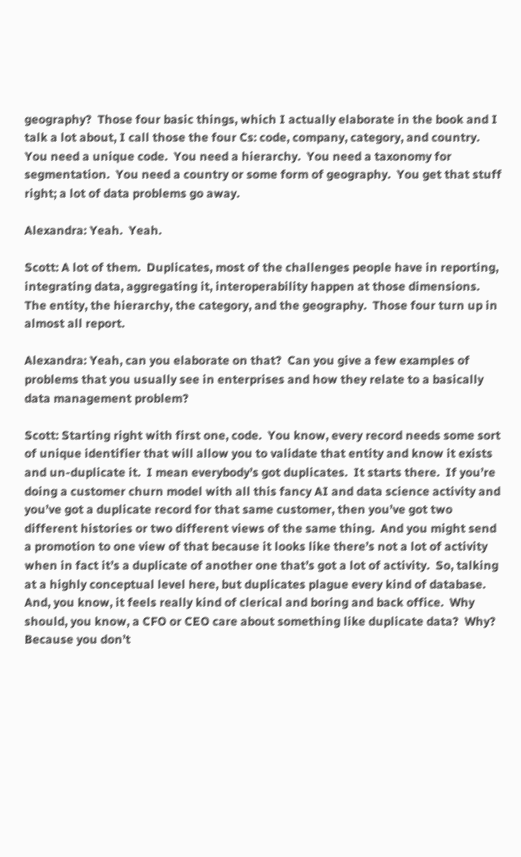geography?  Those four basic things, which I actually elaborate in the book and I talk a lot about, I call those the four Cs: code, company, category, and country.  You need a unique code.  You need a hierarchy.  You need a taxonomy for segmentation.  You need a country or some form of geography.  You get that stuff right; a lot of data problems go away.

Alexandra: Yeah.  Yeah.

Scott: A lot of them.  Duplicates, most of the challenges people have in reporting, integrating data, aggregating it, interoperability happen at those dimensions.  The entity, the hierarchy, the category, and the geography.  Those four turn up in almost all report.

Alexandra: Yeah, can you elaborate on that?  Can you give a few examples of problems that you usually see in enterprises and how they relate to a basically data management problem?

Scott: Starting right with first one, code.  You know, every record needs some sort of unique identifier that will allow you to validate that entity and know it exists and un-duplicate it.  I mean everybody’s got duplicates.  It starts there.  If you’re doing a customer churn model with all this fancy AI and data science activity and you’ve got a duplicate record for that same customer, then you’ve got two different histories or two different views of the same thing.  And you might send a promotion to one view of that because it looks like there’s not a lot of activity when in fact it’s a duplicate of another one that’s got a lot of activity.  So, talking at a highly conceptual level here, but duplicates plague every kind of database.  And, you know, it feels really kind of clerical and boring and back office.  Why should, you know, a CFO or CEO care about something like duplicate data?  Why?  Because you don’t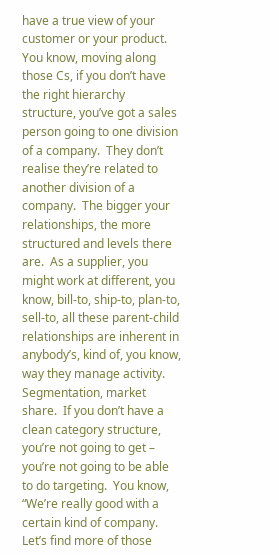have a true view of your customer or your product.  You know, moving along those Cs, if you don’t have the right hierarchy structure, you’ve got a sales person going to one division of a company.  They don’t realise they’re related to another division of a company.  The bigger your relationships, the more structured and levels there are.  As a supplier, you might work at different, you know, bill-to, ship-to, plan-to, sell-to, all these parent-child relationships are inherent in anybody’s, kind of, you know, way they manage activity.  Segmentation, market share.  If you don’t have a clean category structure, you’re not going to get – you’re not going to be able to do targeting.  You know, “We’re really good with a certain kind of company.  Let’s find more of those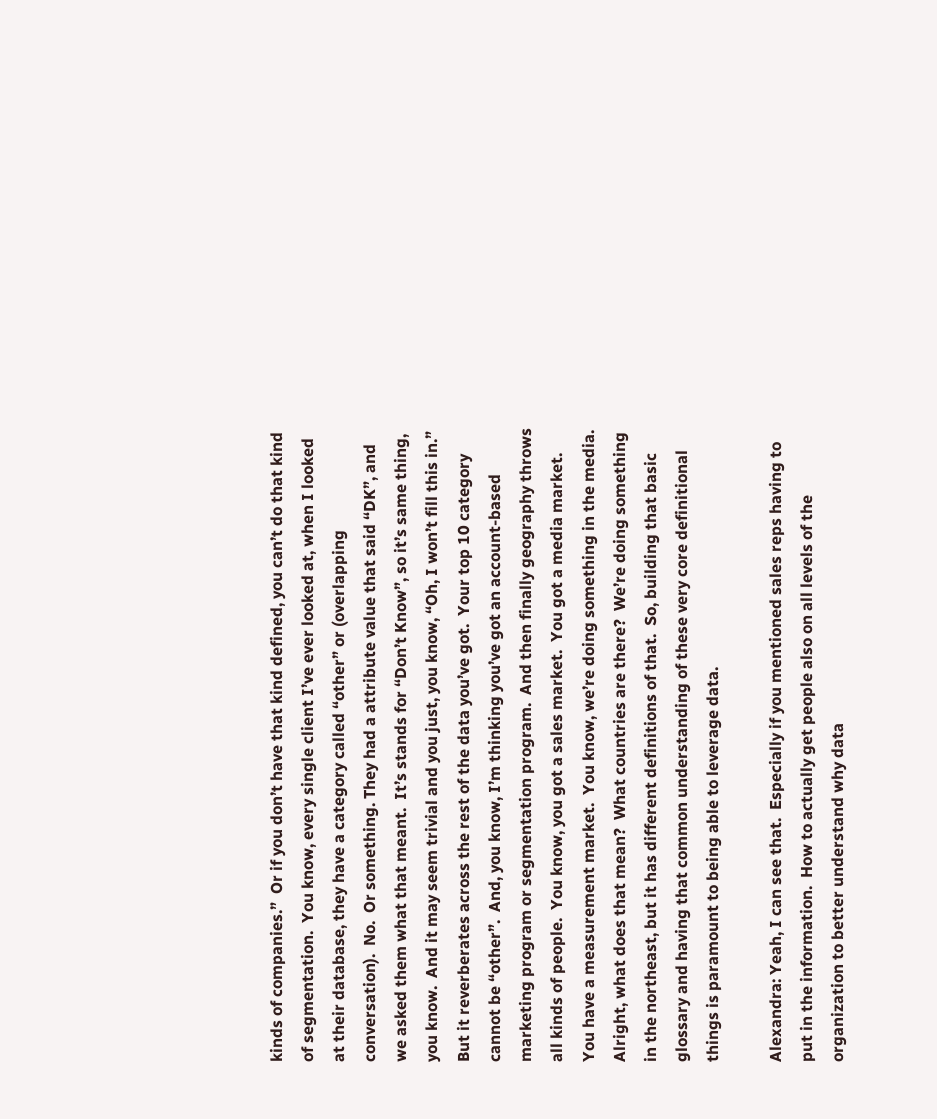kinds of companies.”  Or if you don’t have that kind defined, you can’t do that kind of segmentation.  You know, every single client I’ve ever looked at, when I looked at their database, they have a category called “other” or (overlapping conversation).  No.  Or something. They had a attribute value that said “DK”, and we asked them what that meant.  It’s stands for “Don’t Know”, so it’s same thing, you know.  And it may seem trivial and you just, you know, “Oh, I won’t fill this in.”  But it reverberates across the rest of the data you’ve got.  Your top 10 category cannot be “other”.  And, you know, I’m thinking you’ve got an account-based marketing program or segmentation program.  And then finally geography throws all kinds of people.  You know, you got a sales market.  You got a media market.  You have a measurement market.  You know, we’re doing something in the media. Alright, what does that mean?  What countries are there?  We’re doing something in the northeast, but it has different definitions of that.  So, building that basic glossary and having that common understanding of these very core definitional things is paramount to being able to leverage data.

Alexandra: Yeah, I can see that.  Especially if you mentioned sales reps having to put in the information.  How to actually get people also on all levels of the organization to better understand why data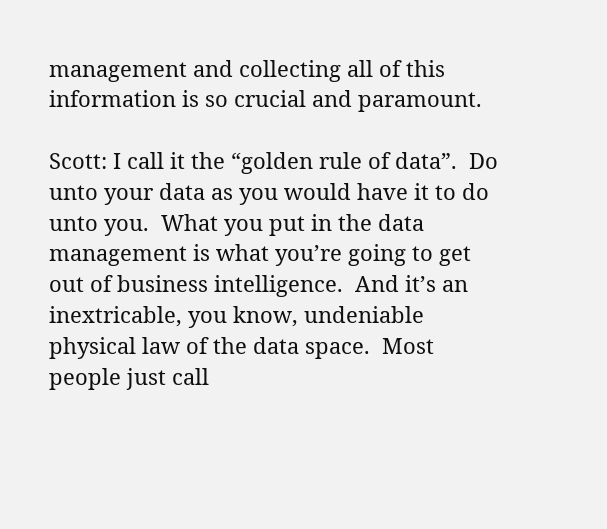management and collecting all of this information is so crucial and paramount.

Scott: I call it the “golden rule of data”.  Do unto your data as you would have it to do unto you.  What you put in the data management is what you’re going to get out of business intelligence.  And it’s an inextricable, you know, undeniable physical law of the data space.  Most people just call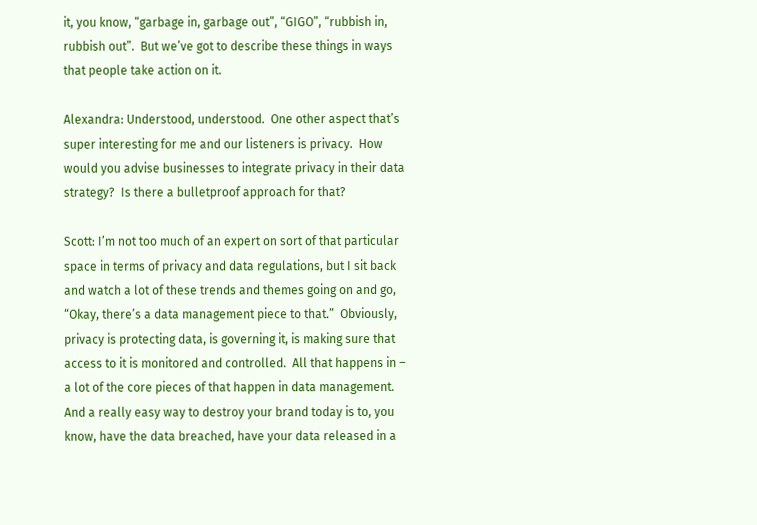it, you know, “garbage in, garbage out”, “GIGO”, “rubbish in, rubbish out”.  But we’ve got to describe these things in ways that people take action on it.

Alexandra: Understood, understood.  One other aspect that’s super interesting for me and our listeners is privacy.  How would you advise businesses to integrate privacy in their data strategy?  Is there a bulletproof approach for that?

Scott: I’m not too much of an expert on sort of that particular space in terms of privacy and data regulations, but I sit back and watch a lot of these trends and themes going on and go, “Okay, there’s a data management piece to that.”  Obviously, privacy is protecting data, is governing it, is making sure that access to it is monitored and controlled.  All that happens in – a lot of the core pieces of that happen in data management.  And a really easy way to destroy your brand today is to, you know, have the data breached, have your data released in a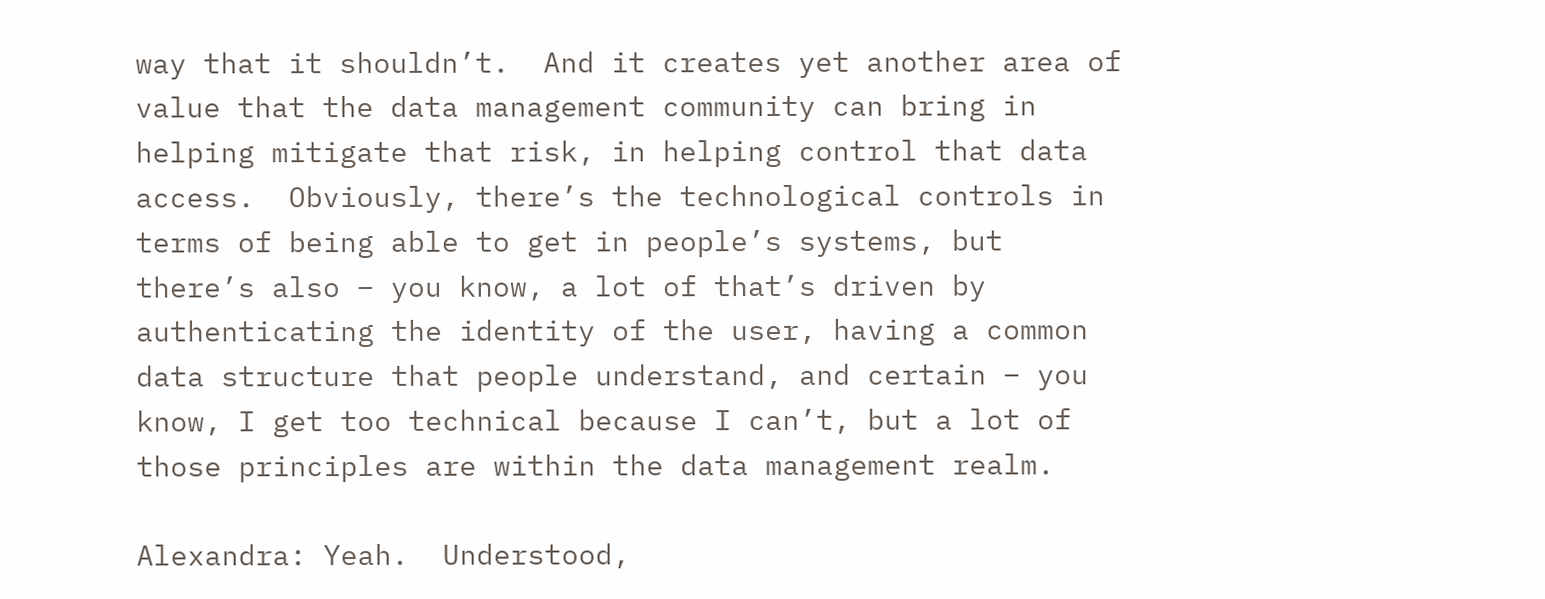way that it shouldn’t.  And it creates yet another area of value that the data management community can bring in helping mitigate that risk, in helping control that data access.  Obviously, there’s the technological controls in terms of being able to get in people’s systems, but there’s also – you know, a lot of that’s driven by authenticating the identity of the user, having a common data structure that people understand, and certain – you know, I get too technical because I can’t, but a lot of those principles are within the data management realm.

Alexandra: Yeah.  Understood,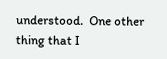understood.  One other thing that I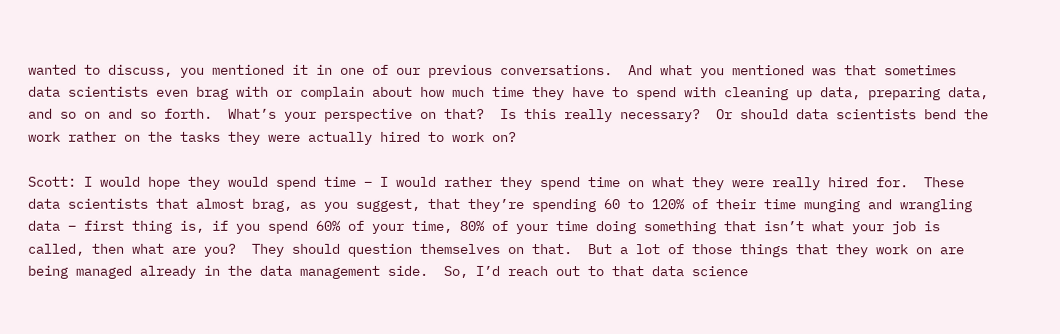wanted to discuss, you mentioned it in one of our previous conversations.  And what you mentioned was that sometimes data scientists even brag with or complain about how much time they have to spend with cleaning up data, preparing data, and so on and so forth.  What’s your perspective on that?  Is this really necessary?  Or should data scientists bend the work rather on the tasks they were actually hired to work on?

Scott: I would hope they would spend time – I would rather they spend time on what they were really hired for.  These data scientists that almost brag, as you suggest, that they’re spending 60 to 120% of their time munging and wrangling data – first thing is, if you spend 60% of your time, 80% of your time doing something that isn’t what your job is called, then what are you?  They should question themselves on that.  But a lot of those things that they work on are being managed already in the data management side.  So, I’d reach out to that data science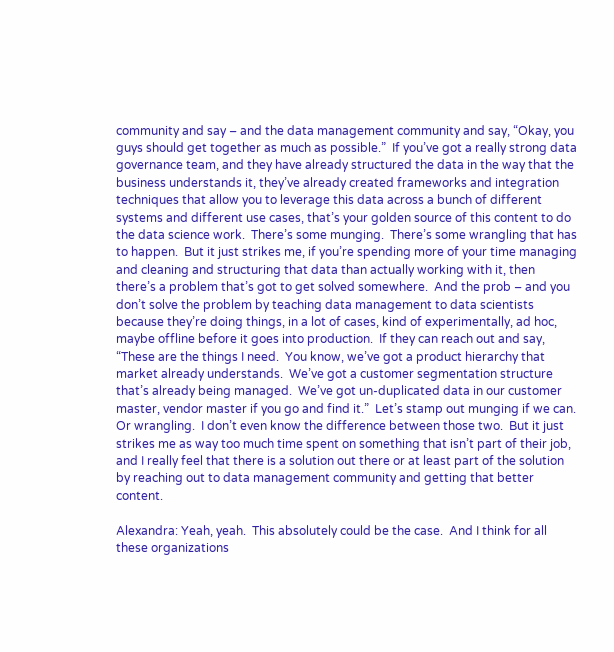community and say – and the data management community and say, “Okay, you guys should get together as much as possible.”  If you’ve got a really strong data governance team, and they have already structured the data in the way that the business understands it, they’ve already created frameworks and integration techniques that allow you to leverage this data across a bunch of different systems and different use cases, that’s your golden source of this content to do the data science work.  There’s some munging.  There’s some wrangling that has to happen.  But it just strikes me, if you’re spending more of your time managing and cleaning and structuring that data than actually working with it, then there’s a problem that’s got to get solved somewhere.  And the prob – and you don’t solve the problem by teaching data management to data scientists because they’re doing things, in a lot of cases, kind of experimentally, ad hoc, maybe offline before it goes into production.  If they can reach out and say, “These are the things I need.  You know, we’ve got a product hierarchy that market already understands.  We’ve got a customer segmentation structure that’s already being managed.  We’ve got un-duplicated data in our customer master, vendor master if you go and find it.”  Let’s stamp out munging if we can.  Or wrangling.  I don’t even know the difference between those two.  But it just strikes me as way too much time spent on something that isn’t part of their job, and I really feel that there is a solution out there or at least part of the solution by reaching out to data management community and getting that better content.

Alexandra: Yeah, yeah.  This absolutely could be the case.  And I think for all these organizations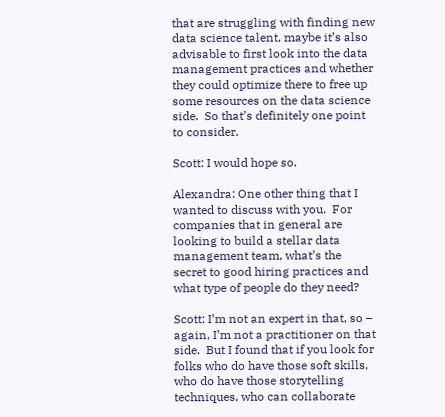that are struggling with finding new data science talent, maybe it’s also advisable to first look into the data management practices and whether they could optimize there to free up some resources on the data science side.  So that’s definitely one point to consider.

Scott: I would hope so.

Alexandra: One other thing that I wanted to discuss with you.  For companies that in general are looking to build a stellar data management team, what’s the secret to good hiring practices and what type of people do they need?

Scott: I’m not an expert in that, so – again, I’m not a practitioner on that side.  But I found that if you look for folks who do have those soft skills, who do have those storytelling techniques, who can collaborate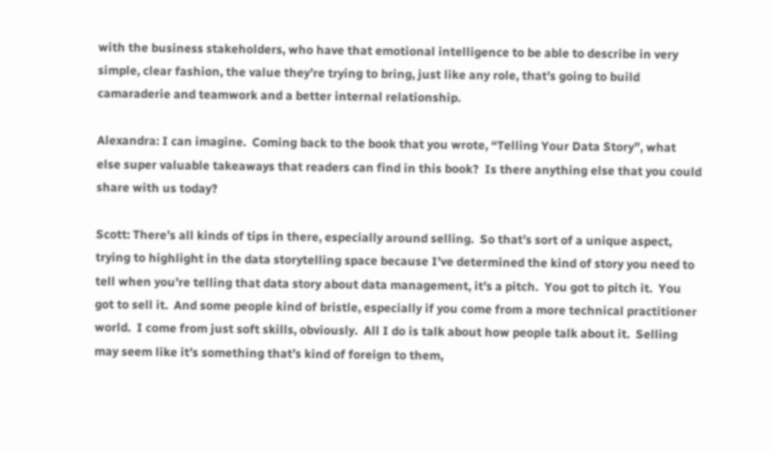with the business stakeholders, who have that emotional intelligence to be able to describe in very simple, clear fashion, the value they’re trying to bring, just like any role, that’s going to build camaraderie and teamwork and a better internal relationship.

Alexandra: I can imagine.  Coming back to the book that you wrote, “Telling Your Data Story”, what else super valuable takeaways that readers can find in this book?  Is there anything else that you could share with us today?

Scott: There’s all kinds of tips in there, especially around selling.  So that’s sort of a unique aspect, trying to highlight in the data storytelling space because I’ve determined the kind of story you need to tell when you’re telling that data story about data management, it’s a pitch.  You got to pitch it.  You got to sell it.  And some people kind of bristle, especially if you come from a more technical practitioner world.  I come from just soft skills, obviously.  All I do is talk about how people talk about it.  Selling may seem like it’s something that’s kind of foreign to them,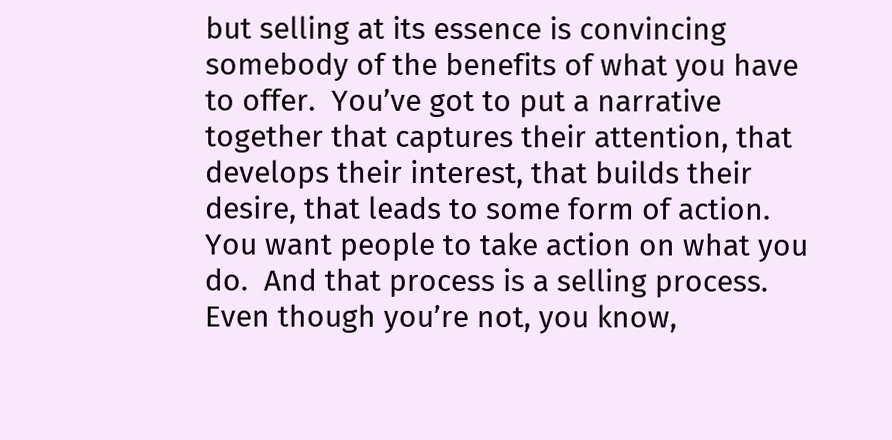but selling at its essence is convincing somebody of the benefits of what you have to offer.  You’ve got to put a narrative together that captures their attention, that develops their interest, that builds their desire, that leads to some form of action.  You want people to take action on what you do.  And that process is a selling process.  Even though you’re not, you know,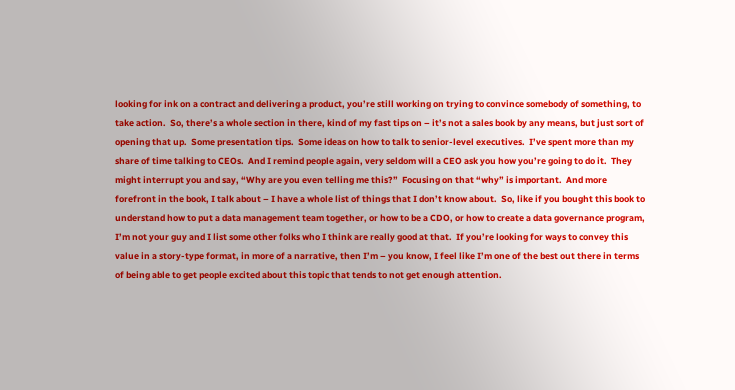looking for ink on a contract and delivering a product, you’re still working on trying to convince somebody of something, to take action.  So, there’s a whole section in there, kind of my fast tips on – it’s not a sales book by any means, but just sort of opening that up.  Some presentation tips.  Some ideas on how to talk to senior-level executives.  I’ve spent more than my share of time talking to CEOs.  And I remind people again, very seldom will a CEO ask you how you’re going to do it.  They might interrupt you and say, “Why are you even telling me this?”  Focusing on that “why” is important.  And more forefront in the book, I talk about – I have a whole list of things that I don’t know about.  So, like if you bought this book to understand how to put a data management team together, or how to be a CDO, or how to create a data governance program, I’m not your guy and I list some other folks who I think are really good at that.  If you’re looking for ways to convey this value in a story-type format, in more of a narrative, then I’m – you know, I feel like I’m one of the best out there in terms of being able to get people excited about this topic that tends to not get enough attention.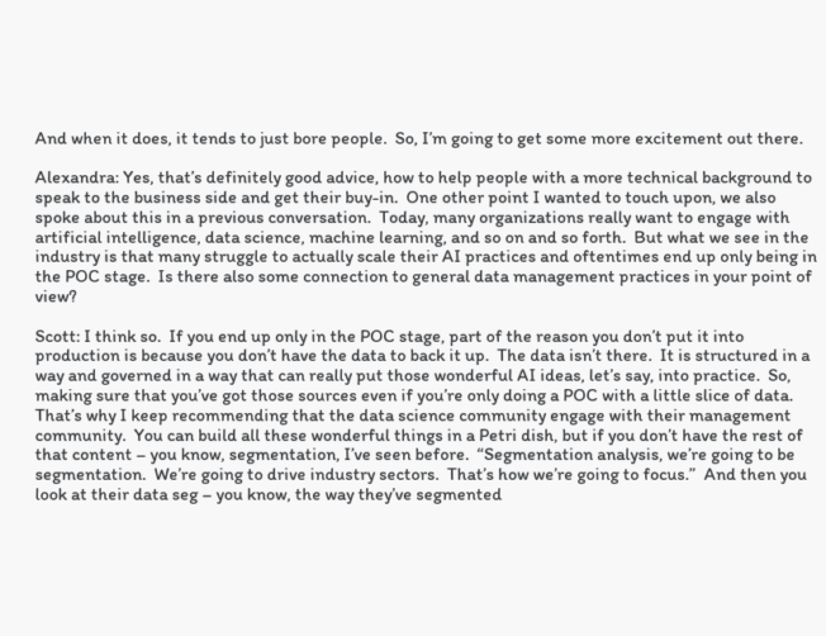And when it does, it tends to just bore people.  So, I’m going to get some more excitement out there.

Alexandra: Yes, that’s definitely good advice, how to help people with a more technical background to speak to the business side and get their buy-in.  One other point I wanted to touch upon, we also spoke about this in a previous conversation.  Today, many organizations really want to engage with artificial intelligence, data science, machine learning, and so on and so forth.  But what we see in the industry is that many struggle to actually scale their AI practices and oftentimes end up only being in the POC stage.  Is there also some connection to general data management practices in your point of view?

Scott: I think so.  If you end up only in the POC stage, part of the reason you don’t put it into production is because you don’t have the data to back it up.  The data isn’t there.  It is structured in a way and governed in a way that can really put those wonderful AI ideas, let’s say, into practice.  So, making sure that you’ve got those sources even if you’re only doing a POC with a little slice of data.  That’s why I keep recommending that the data science community engage with their management community.  You can build all these wonderful things in a Petri dish, but if you don’t have the rest of that content – you know, segmentation, I’ve seen before.  “Segmentation analysis, we’re going to be segmentation.  We’re going to drive industry sectors.  That’s how we’re going to focus.”  And then you look at their data seg – you know, the way they’ve segmented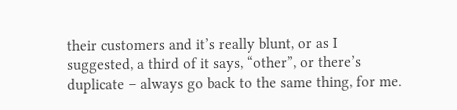their customers and it’s really blunt, or as I suggested, a third of it says, “other”, or there’s duplicate – always go back to the same thing, for me.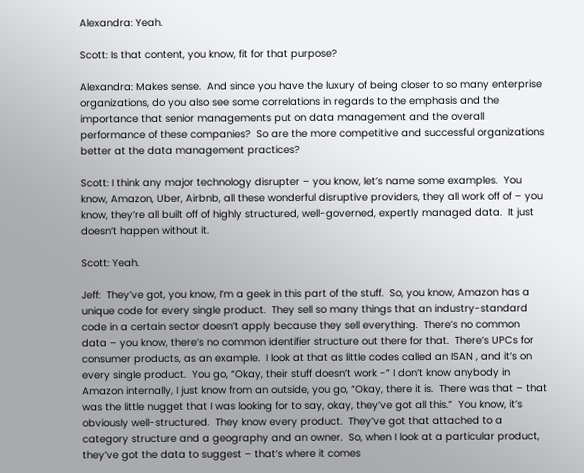Alexandra: Yeah.

Scott: Is that content, you know, fit for that purpose?

Alexandra: Makes sense.  And since you have the luxury of being closer to so many enterprise organizations, do you also see some correlations in regards to the emphasis and the importance that senior managements put on data management and the overall performance of these companies?  So are the more competitive and successful organizations better at the data management practices?

Scott: I think any major technology disrupter – you know, let’s name some examples.  You know, Amazon, Uber, Airbnb, all these wonderful disruptive providers, they all work off of – you know, they’re all built off of highly structured, well-governed, expertly managed data.  It just doesn’t happen without it.

Scott: Yeah.

Jeff:  They’ve got, you know, I’m a geek in this part of the stuff.  So, you know, Amazon has a unique code for every single product.  They sell so many things that an industry-standard code in a certain sector doesn’t apply because they sell everything.  There’s no common data – you know, there’s no common identifier structure out there for that.  There’s UPCs for consumer products, as an example.  I look at that as little codes called an ISAN , and it’s on every single product.  You go, “Okay, their stuff doesn’t work -” I don’t know anybody in Amazon internally, I just know from an outside, you go, “Okay, there it is.  There was that – that was the little nugget that I was looking for to say, okay, they’ve got all this.”  You know, it’s obviously well-structured.  They know every product.  They’ve got that attached to a category structure and a geography and an owner.  So, when I look at a particular product, they’ve got the data to suggest – that’s where it comes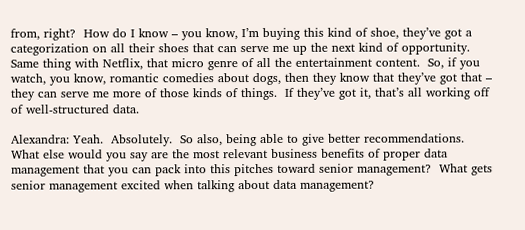from, right?  How do I know – you know, I’m buying this kind of shoe, they’ve got a categorization on all their shoes that can serve me up the next kind of opportunity.  Same thing with Netflix, that micro genre of all the entertainment content.  So, if you watch, you know, romantic comedies about dogs, then they know that they’ve got that – they can serve me more of those kinds of things.  If they’ve got it, that’s all working off of well-structured data.

Alexandra: Yeah.  Absolutely.  So also, being able to give better recommendations.  What else would you say are the most relevant business benefits of proper data management that you can pack into this pitches toward senior management?  What gets senior management excited when talking about data management?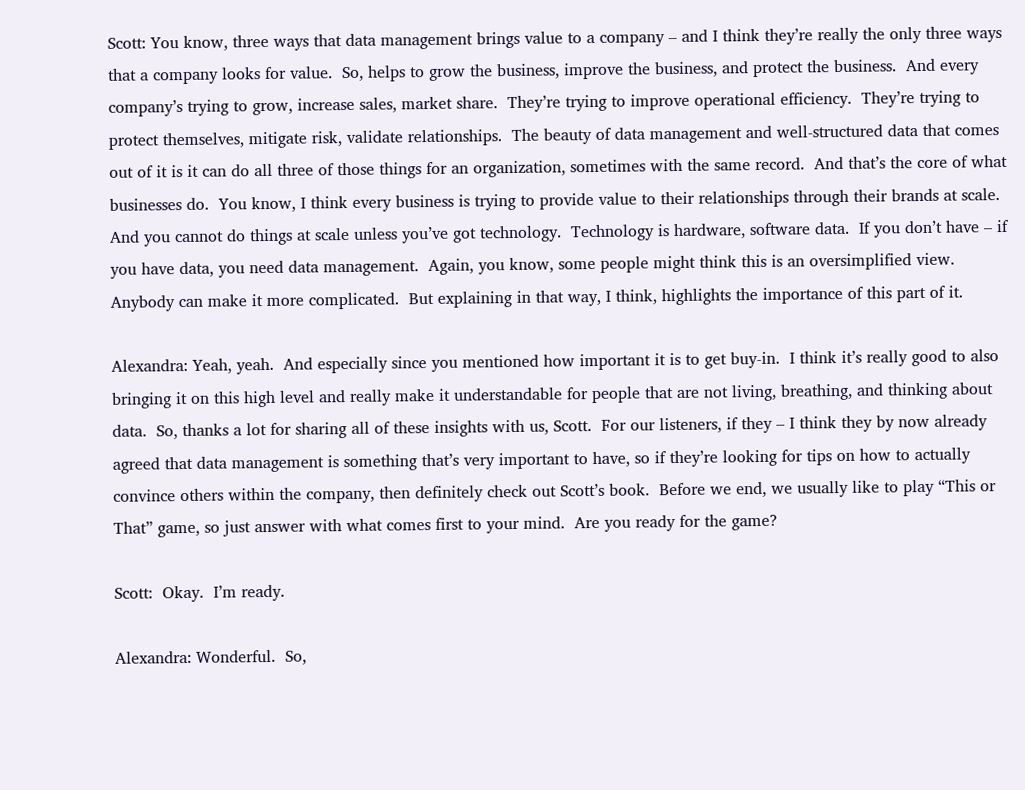Scott: You know, three ways that data management brings value to a company – and I think they’re really the only three ways that a company looks for value.  So, helps to grow the business, improve the business, and protect the business.  And every company’s trying to grow, increase sales, market share.  They’re trying to improve operational efficiency.  They’re trying to protect themselves, mitigate risk, validate relationships.  The beauty of data management and well-structured data that comes out of it is it can do all three of those things for an organization, sometimes with the same record.  And that’s the core of what businesses do.  You know, I think every business is trying to provide value to their relationships through their brands at scale.  And you cannot do things at scale unless you’ve got technology.  Technology is hardware, software data.  If you don’t have – if you have data, you need data management.  Again, you know, some people might think this is an oversimplified view.  Anybody can make it more complicated.  But explaining in that way, I think, highlights the importance of this part of it.

Alexandra: Yeah, yeah.  And especially since you mentioned how important it is to get buy-in.  I think it’s really good to also bringing it on this high level and really make it understandable for people that are not living, breathing, and thinking about data.  So, thanks a lot for sharing all of these insights with us, Scott.  For our listeners, if they – I think they by now already agreed that data management is something that’s very important to have, so if they’re looking for tips on how to actually convince others within the company, then definitely check out Scott’s book.  Before we end, we usually like to play “This or That” game, so just answer with what comes first to your mind.  Are you ready for the game?

Scott:  Okay.  I’m ready.

Alexandra: Wonderful.  So,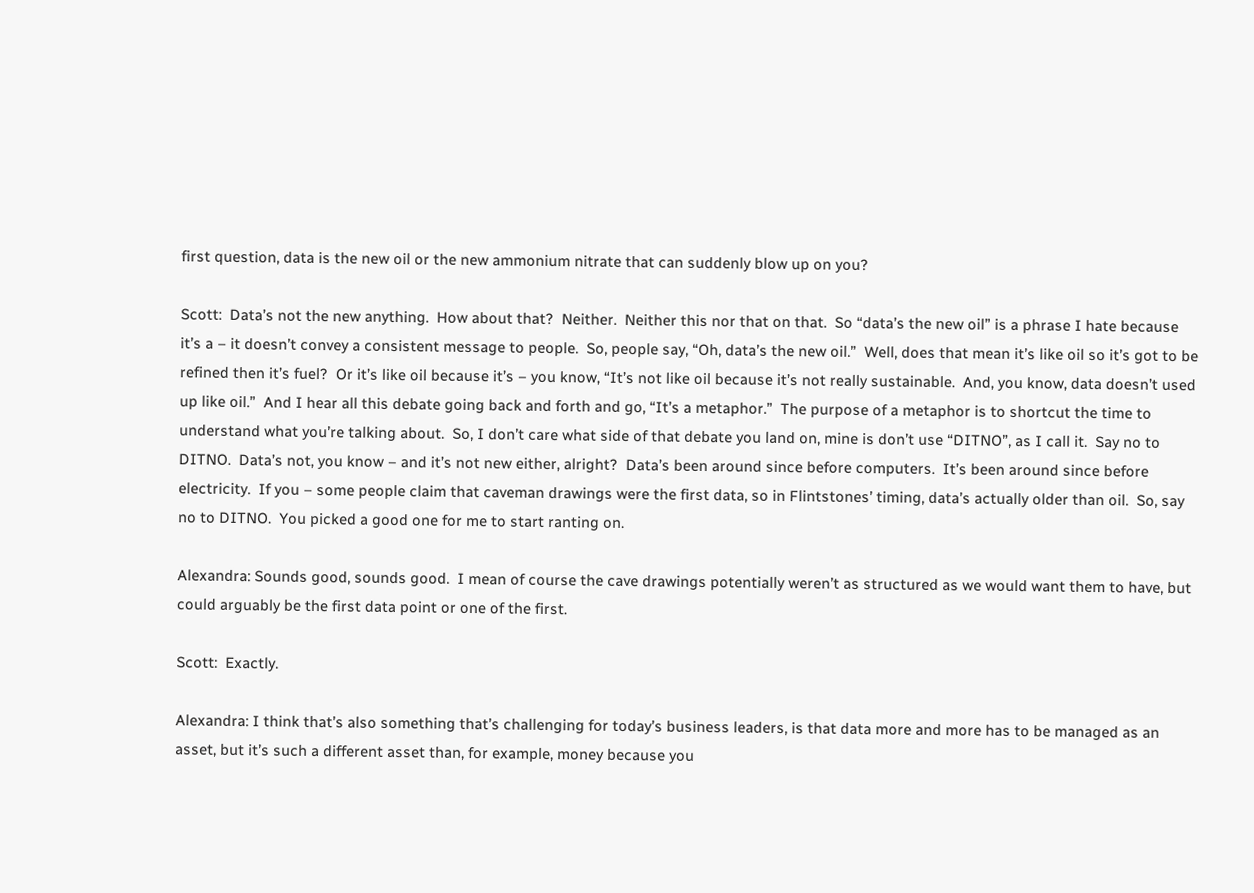first question, data is the new oil or the new ammonium nitrate that can suddenly blow up on you?

Scott:  Data’s not the new anything.  How about that?  Neither.  Neither this nor that on that.  So “data’s the new oil” is a phrase I hate because it’s a – it doesn’t convey a consistent message to people.  So, people say, “Oh, data’s the new oil.”  Well, does that mean it’s like oil so it’s got to be refined then it’s fuel?  Or it’s like oil because it’s – you know, “It’s not like oil because it’s not really sustainable.  And, you know, data doesn’t used up like oil.”  And I hear all this debate going back and forth and go, “It’s a metaphor.”  The purpose of a metaphor is to shortcut the time to understand what you’re talking about.  So, I don’t care what side of that debate you land on, mine is don’t use “DITNO”, as I call it.  Say no to DITNO.  Data’s not, you know – and it’s not new either, alright?  Data’s been around since before computers.  It’s been around since before electricity.  If you – some people claim that caveman drawings were the first data, so in Flintstones’ timing, data’s actually older than oil.  So, say no to DITNO.  You picked a good one for me to start ranting on.

Alexandra: Sounds good, sounds good.  I mean of course the cave drawings potentially weren’t as structured as we would want them to have, but could arguably be the first data point or one of the first.

Scott:  Exactly.

Alexandra: I think that’s also something that’s challenging for today’s business leaders, is that data more and more has to be managed as an asset, but it’s such a different asset than, for example, money because you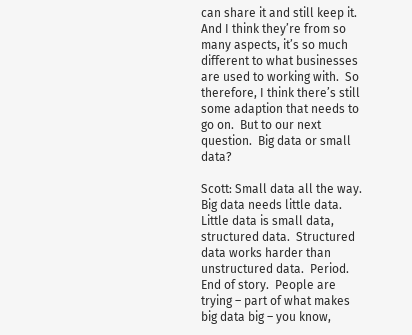can share it and still keep it.  And I think they’re from so many aspects, it’s so much different to what businesses are used to working with.  So therefore, I think there’s still some adaption that needs to go on.  But to our next question.  Big data or small data?

Scott: Small data all the way.  Big data needs little data.  Little data is small data, structured data.  Structured data works harder than unstructured data.  Period.  End of story.  People are trying – part of what makes big data big – you know,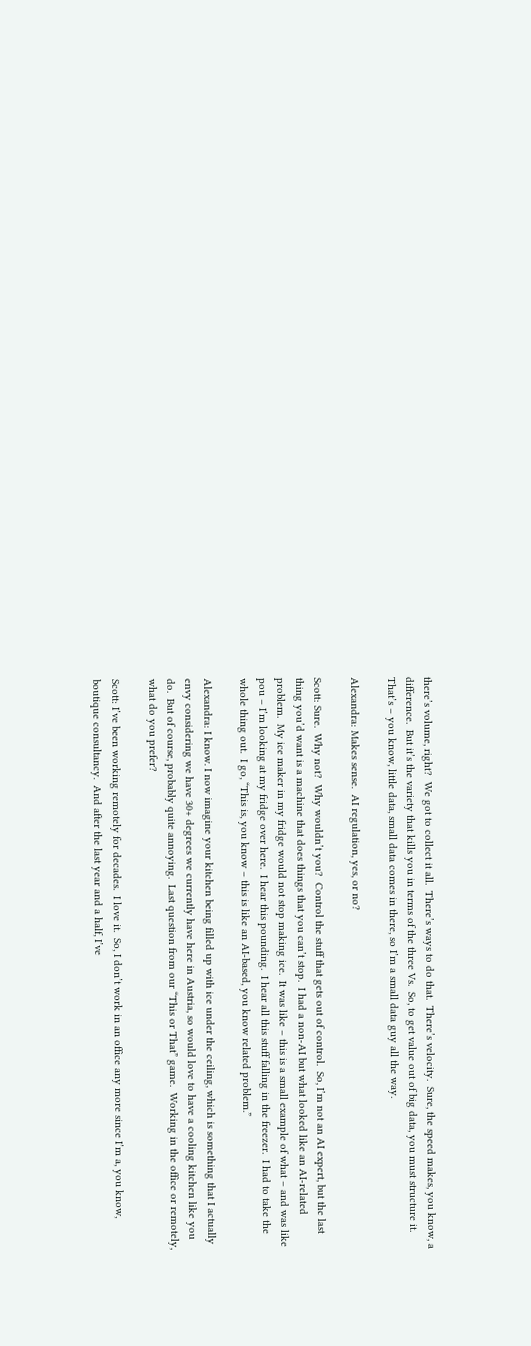there’s volume, right?  We got to collect it all.  There’s ways to do that.  There’s velocity.  Sure, the speed makes, you know, a difference.  But it’s the variety that kills you in terms of the three Vs.  So, to get value out of big data, you must structure it.  That’s – you know, little data, small data comes in there, so I’m a small data guy all the way.

Alexandra: Makes sense.  AI regulation, yes, or no?

Scott: Sure.  Why not?  Why wouldn’t you?  Control the stuff that gets out of control.  So, I’m not an AI expert, but the last thing you’d want is a machine that does things that you can’t stop.  I had a non-AI but what looked like an AI-related problem.  My ice maker in my fridge would not stop making ice.  It was like – this is a small example of what – and was like pou – I’m looking at my fridge over here.  I hear this pounding.  I hear all this stuff falling in the freezer.  I had to take the whole thing out.  I go, “This is, you know – this is like an AI-based, you know related problem.”

Alexandra: I know. I now imagine your kitchen being filled up with ice under the ceiling, which is something that I actually envy considering we have 30+ degrees we currently have here in Austria, so would love to have a cooling kitchen like you do.  But of course, probably quite annoying.  Last question from our “This or That” game.  Working in the office or remotely, what do you prefer?

Scott: I’ve been working remotely for decades.  I love it.  So, I don’t work in an office any more since I’m a, you know, boutique consultancy.  And after the last year and a half, I’ve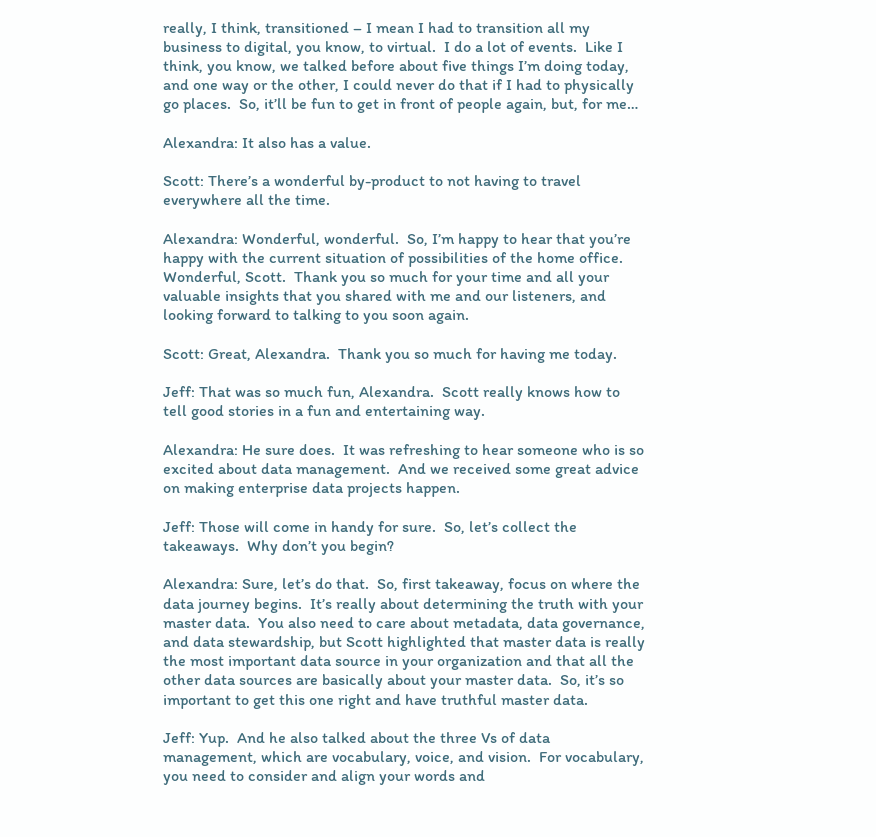really, I think, transitioned – I mean I had to transition all my business to digital, you know, to virtual.  I do a lot of events.  Like I think, you know, we talked before about five things I’m doing today, and one way or the other, I could never do that if I had to physically go places.  So, it’ll be fun to get in front of people again, but, for me…

Alexandra: It also has a value.

Scott: There’s a wonderful by-product to not having to travel everywhere all the time.

Alexandra: Wonderful, wonderful.  So, I’m happy to hear that you’re happy with the current situation of possibilities of the home office.  Wonderful, Scott.  Thank you so much for your time and all your valuable insights that you shared with me and our listeners, and looking forward to talking to you soon again.

Scott: Great, Alexandra.  Thank you so much for having me today.

Jeff: That was so much fun, Alexandra.  Scott really knows how to tell good stories in a fun and entertaining way.

Alexandra: He sure does.  It was refreshing to hear someone who is so excited about data management.  And we received some great advice on making enterprise data projects happen.

Jeff: Those will come in handy for sure.  So, let’s collect the takeaways.  Why don’t you begin?

Alexandra: Sure, let’s do that.  So, first takeaway, focus on where the data journey begins.  It’s really about determining the truth with your master data.  You also need to care about metadata, data governance, and data stewardship, but Scott highlighted that master data is really the most important data source in your organization and that all the other data sources are basically about your master data.  So, it’s so important to get this one right and have truthful master data.

Jeff: Yup.  And he also talked about the three Vs of data management, which are vocabulary, voice, and vision.  For vocabulary, you need to consider and align your words and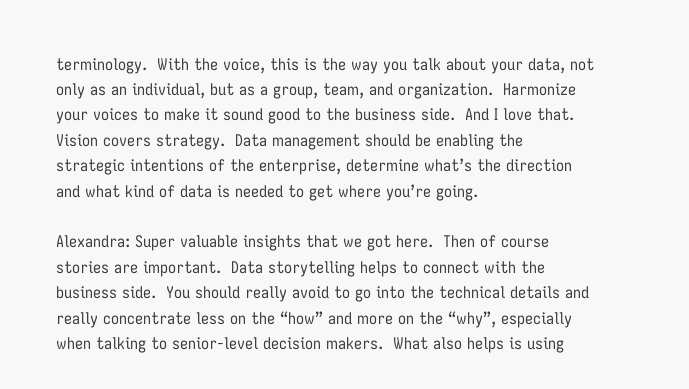terminology.  With the voice, this is the way you talk about your data, not only as an individual, but as a group, team, and organization.  Harmonize your voices to make it sound good to the business side.  And I love that.  Vision covers strategy.  Data management should be enabling the strategic intentions of the enterprise, determine what’s the direction and what kind of data is needed to get where you’re going.

Alexandra: Super valuable insights that we got here.  Then of course stories are important.  Data storytelling helps to connect with the business side.  You should really avoid to go into the technical details and really concentrate less on the “how” and more on the “why”, especially when talking to senior-level decision makers.  What also helps is using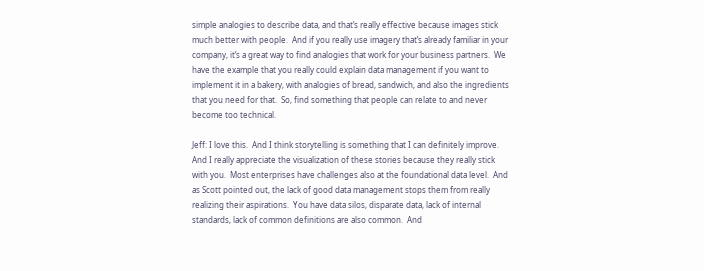simple analogies to describe data, and that’s really effective because images stick much better with people.  And if you really use imagery that’s already familiar in your company, it’s a great way to find analogies that work for your business partners.  We have the example that you really could explain data management if you want to implement it in a bakery, with analogies of bread, sandwich, and also the ingredients that you need for that.  So, find something that people can relate to and never become too technical.

Jeff: I love this.  And I think storytelling is something that I can definitely improve.  And I really appreciate the visualization of these stories because they really stick with you.  Most enterprises have challenges also at the foundational data level.  And as Scott pointed out, the lack of good data management stops them from really realizing their aspirations.  You have data silos, disparate data, lack of internal standards, lack of common definitions are also common.  And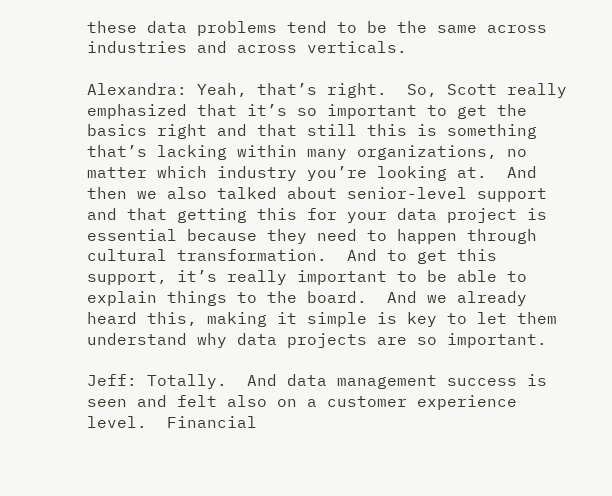these data problems tend to be the same across industries and across verticals.

Alexandra: Yeah, that’s right.  So, Scott really emphasized that it’s so important to get the basics right and that still this is something that’s lacking within many organizations, no matter which industry you’re looking at.  And then we also talked about senior-level support and that getting this for your data project is essential because they need to happen through cultural transformation.  And to get this support, it’s really important to be able to explain things to the board.  And we already heard this, making it simple is key to let them understand why data projects are so important.

Jeff: Totally.  And data management success is seen and felt also on a customer experience level.  Financial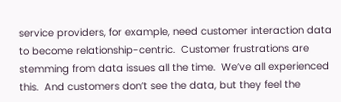service providers, for example, need customer interaction data to become relationship-centric.  Customer frustrations are stemming from data issues all the time.  We’ve all experienced this.  And customers don’t see the data, but they feel the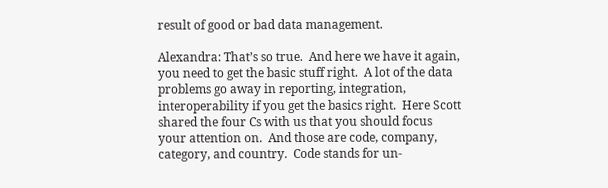result of good or bad data management.

Alexandra: That’s so true.  And here we have it again, you need to get the basic stuff right.  A lot of the data problems go away in reporting, integration, interoperability if you get the basics right.  Here Scott shared the four Cs with us that you should focus your attention on.  And those are code, company, category, and country.  Code stands for un-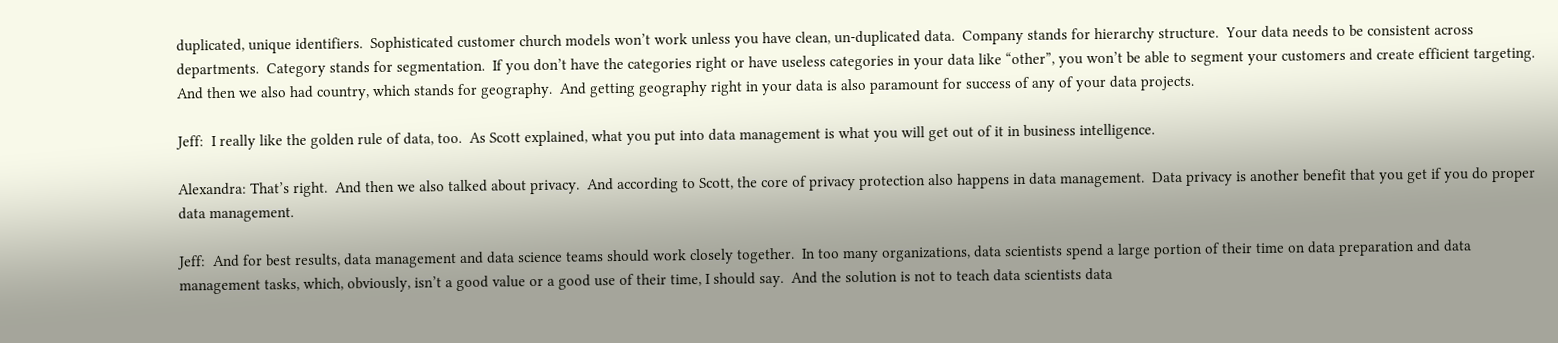duplicated, unique identifiers.  Sophisticated customer church models won’t work unless you have clean, un-duplicated data.  Company stands for hierarchy structure.  Your data needs to be consistent across departments.  Category stands for segmentation.  If you don’t have the categories right or have useless categories in your data like “other”, you won’t be able to segment your customers and create efficient targeting.  And then we also had country, which stands for geography.  And getting geography right in your data is also paramount for success of any of your data projects.

Jeff:  I really like the golden rule of data, too.  As Scott explained, what you put into data management is what you will get out of it in business intelligence.

Alexandra: That’s right.  And then we also talked about privacy.  And according to Scott, the core of privacy protection also happens in data management.  Data privacy is another benefit that you get if you do proper data management.

Jeff:  And for best results, data management and data science teams should work closely together.  In too many organizations, data scientists spend a large portion of their time on data preparation and data management tasks, which, obviously, isn’t a good value or a good use of their time, I should say.  And the solution is not to teach data scientists data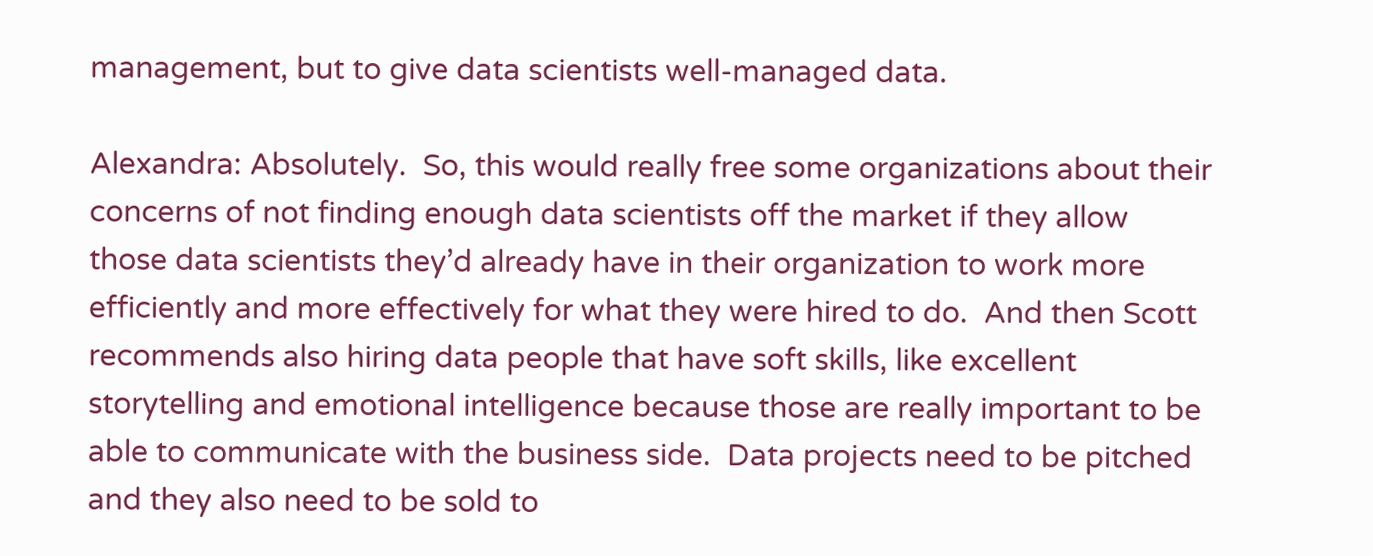management, but to give data scientists well-managed data.

Alexandra: Absolutely.  So, this would really free some organizations about their concerns of not finding enough data scientists off the market if they allow those data scientists they’d already have in their organization to work more efficiently and more effectively for what they were hired to do.  And then Scott recommends also hiring data people that have soft skills, like excellent storytelling and emotional intelligence because those are really important to be able to communicate with the business side.  Data projects need to be pitched and they also need to be sold to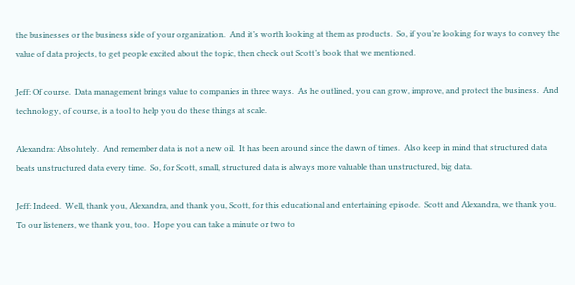the businesses or the business side of your organization.  And it’s worth looking at them as products.  So, if you’re looking for ways to convey the value of data projects, to get people excited about the topic, then check out Scott’s book that we mentioned.

Jeff: Of course.  Data management brings value to companies in three ways.  As he outlined, you can grow, improve, and protect the business.  And technology, of course, is a tool to help you do these things at scale.

Alexandra: Absolutely.  And remember data is not a new oil.  It has been around since the dawn of times.  Also keep in mind that structured data beats unstructured data every time.  So, for Scott, small, structured data is always more valuable than unstructured, big data.

Jeff: Indeed.  Well, thank you, Alexandra, and thank you, Scott, for this educational and entertaining episode.  Scott and Alexandra, we thank you.  To our listeners, we thank you, too.  Hope you can take a minute or two to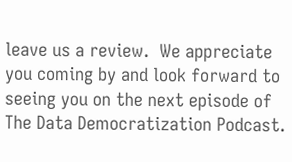leave us a review.  We appreciate you coming by and look forward to seeing you on the next episode of The Data Democratization Podcast.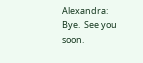Alexandra: Bye.  See you soon.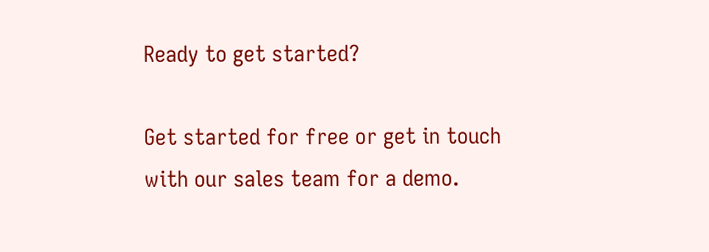Ready to get started?

Get started for free or get in touch with our sales team for a demo.